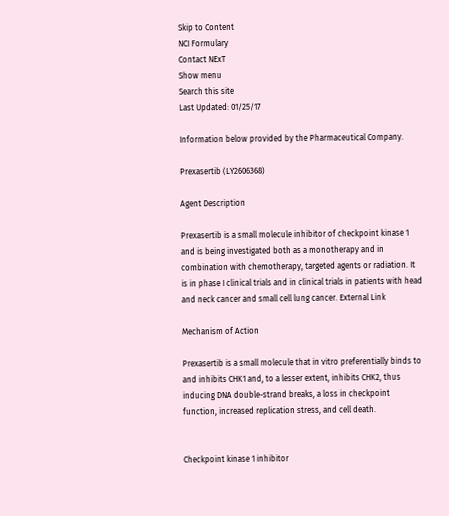Skip to Content
NCI Formulary
Contact NExT
Show menu
Search this site
Last Updated: 01/25/17

Information below provided by the Pharmaceutical Company.

Prexasertib (LY2606368)

Agent Description

Prexasertib is a small molecule inhibitor of checkpoint kinase 1 and is being investigated both as a monotherapy and in combination with chemotherapy, targeted agents or radiation. It is in phase I clinical trials and in clinical trials in patients with head and neck cancer and small cell lung cancer. External Link

Mechanism of Action

Prexasertib is a small molecule that in vitro preferentially binds to and inhibits CHK1 and, to a lesser extent, inhibits CHK2, thus inducing DNA double-strand breaks, a loss in checkpoint function, increased replication stress, and cell death.


Checkpoint kinase 1 inhibitor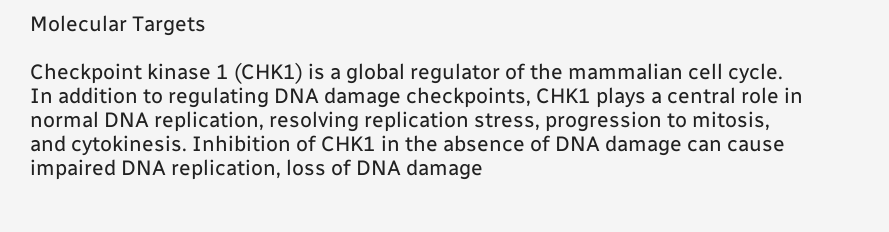Molecular Targets

Checkpoint kinase 1 (CHK1) is a global regulator of the mammalian cell cycle. In addition to regulating DNA damage checkpoints, CHK1 plays a central role in normal DNA replication, resolving replication stress, progression to mitosis, and cytokinesis. Inhibition of CHK1 in the absence of DNA damage can cause impaired DNA replication, loss of DNA damage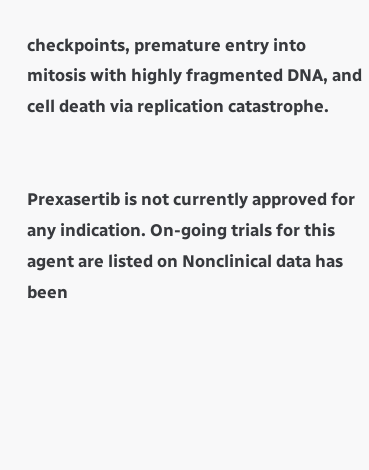checkpoints, premature entry into mitosis with highly fragmented DNA, and cell death via replication catastrophe.


Prexasertib is not currently approved for any indication. On-going trials for this agent are listed on Nonclinical data has been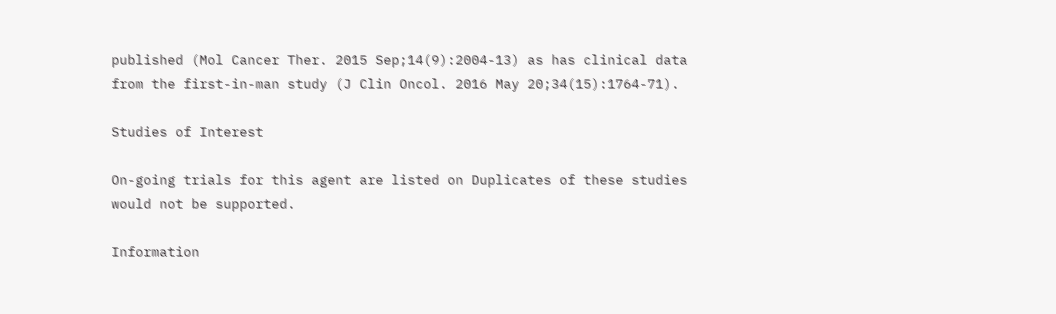published (Mol Cancer Ther. 2015 Sep;14(9):2004-13) as has clinical data from the first-in-man study (J Clin Oncol. 2016 May 20;34(15):1764-71).

Studies of Interest

On-going trials for this agent are listed on Duplicates of these studies would not be supported.

Information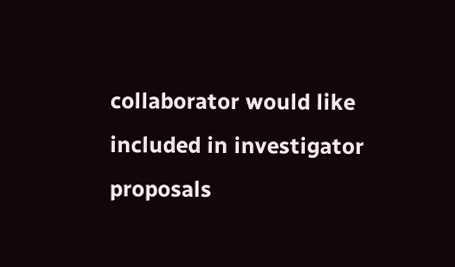collaborator would like included in investigator proposals